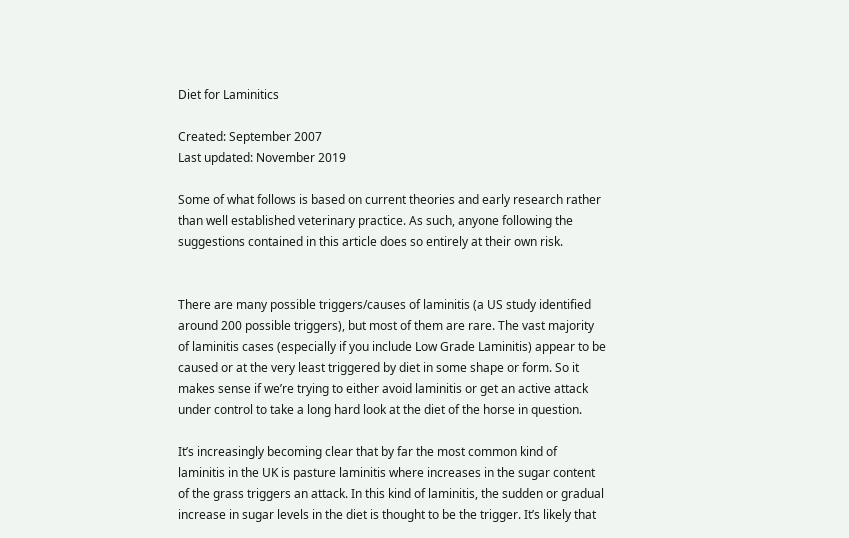Diet for Laminitics

Created: September 2007
Last updated: November 2019

Some of what follows is based on current theories and early research rather than well established veterinary practice. As such, anyone following the suggestions contained in this article does so entirely at their own risk.


There are many possible triggers/causes of laminitis (a US study identified around 200 possible triggers), but most of them are rare. The vast majority of laminitis cases (especially if you include Low Grade Laminitis) appear to be caused or at the very least triggered by diet in some shape or form. So it makes sense if we’re trying to either avoid laminitis or get an active attack under control to take a long hard look at the diet of the horse in question.

It’s increasingly becoming clear that by far the most common kind of laminitis in the UK is pasture laminitis where increases in the sugar content of the grass triggers an attack. In this kind of laminitis, the sudden or gradual increase in sugar levels in the diet is thought to be the trigger. It’s likely that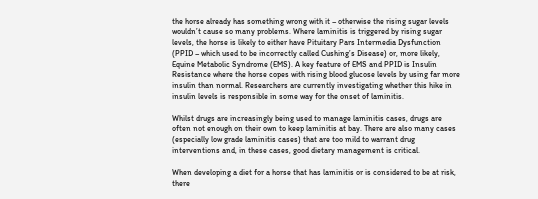the horse already has something wrong with it – otherwise the rising sugar levels wouldn’t cause so many problems. Where laminitis is triggered by rising sugar levels, the horse is likely to either have Pituitary Pars Intermedia Dysfunction (PPID – which used to be incorrectly called Cushing’s Disease) or, more likely, Equine Metabolic Syndrome (EMS). A key feature of EMS and PPID is Insulin Resistance where the horse copes with rising blood glucose levels by using far more insulin than normal. Researchers are currently investigating whether this hike in insulin levels is responsible in some way for the onset of laminitis.

Whilst drugs are increasingly being used to manage laminitis cases, drugs are often not enough on their own to keep laminitis at bay. There are also many cases (especially low grade laminitis cases) that are too mild to warrant drug interventions and, in these cases, good dietary management is critical.

When developing a diet for a horse that has laminitis or is considered to be at risk, there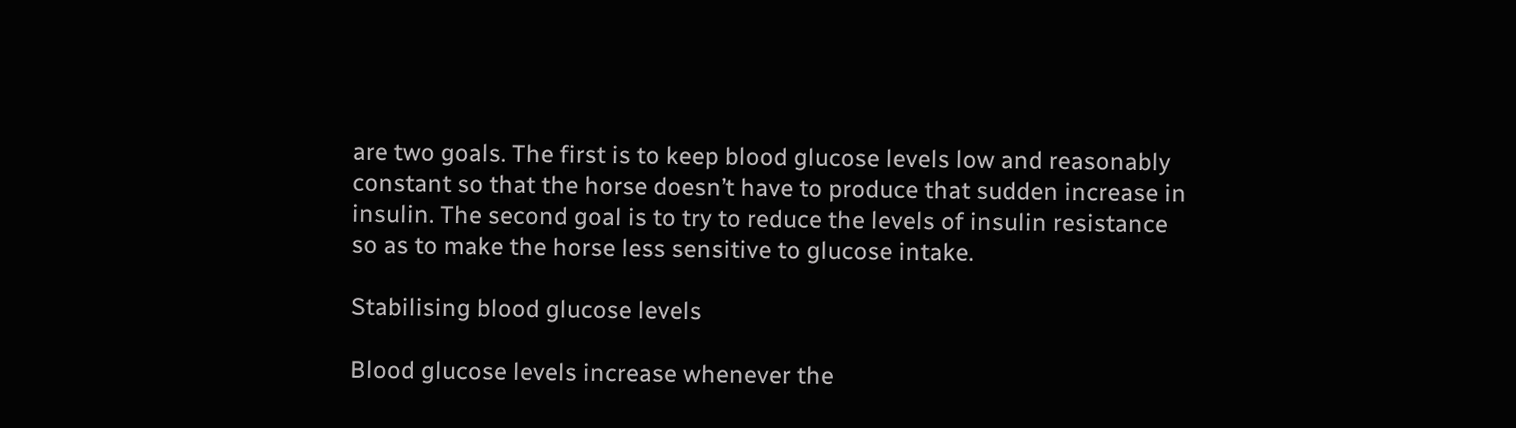are two goals. The first is to keep blood glucose levels low and reasonably constant so that the horse doesn’t have to produce that sudden increase in insulin. The second goal is to try to reduce the levels of insulin resistance so as to make the horse less sensitive to glucose intake.

Stabilising blood glucose levels

Blood glucose levels increase whenever the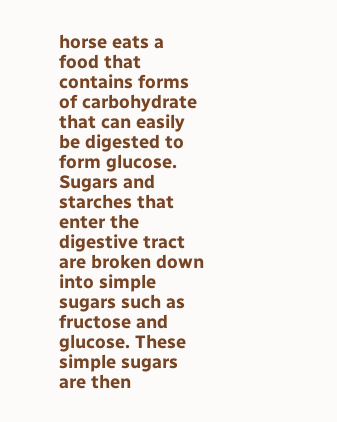horse eats a food that contains forms of carbohydrate that can easily be digested to form glucose. Sugars and starches that enter the digestive tract are broken down into simple sugars such as fructose and glucose. These simple sugars are then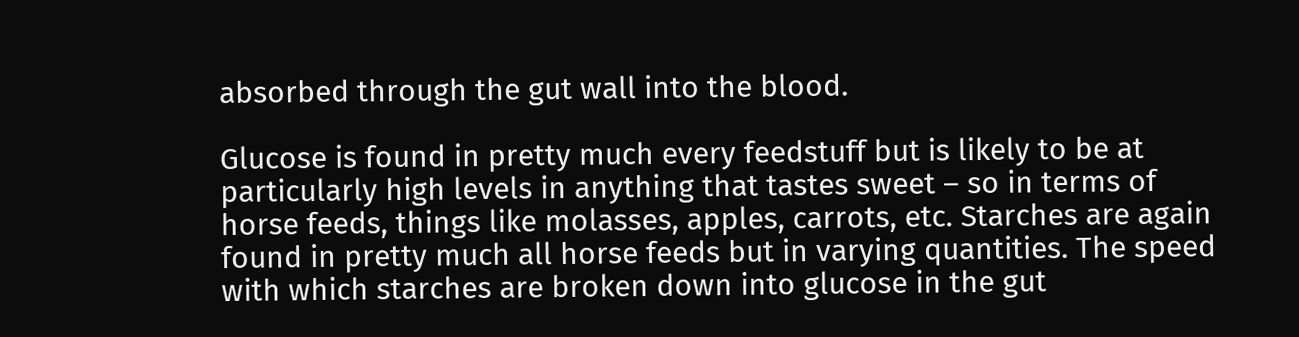absorbed through the gut wall into the blood.

Glucose is found in pretty much every feedstuff but is likely to be at particularly high levels in anything that tastes sweet – so in terms of horse feeds, things like molasses, apples, carrots, etc. Starches are again found in pretty much all horse feeds but in varying quantities. The speed with which starches are broken down into glucose in the gut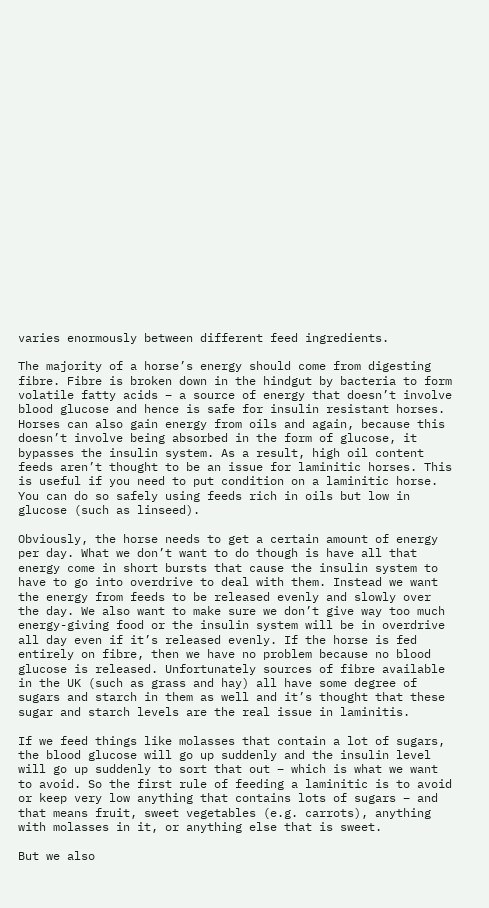varies enormously between different feed ingredients.

The majority of a horse’s energy should come from digesting fibre. Fibre is broken down in the hindgut by bacteria to form volatile fatty acids – a source of energy that doesn’t involve blood glucose and hence is safe for insulin resistant horses. Horses can also gain energy from oils and again, because this doesn’t involve being absorbed in the form of glucose, it bypasses the insulin system. As a result, high oil content feeds aren’t thought to be an issue for laminitic horses. This is useful if you need to put condition on a laminitic horse. You can do so safely using feeds rich in oils but low in glucose (such as linseed).

Obviously, the horse needs to get a certain amount of energy per day. What we don’t want to do though is have all that energy come in short bursts that cause the insulin system to have to go into overdrive to deal with them. Instead we want the energy from feeds to be released evenly and slowly over the day. We also want to make sure we don’t give way too much energy-giving food or the insulin system will be in overdrive all day even if it’s released evenly. If the horse is fed entirely on fibre, then we have no problem because no blood glucose is released. Unfortunately sources of fibre available in the UK (such as grass and hay) all have some degree of sugars and starch in them as well and it’s thought that these sugar and starch levels are the real issue in laminitis.

If we feed things like molasses that contain a lot of sugars, the blood glucose will go up suddenly and the insulin level will go up suddenly to sort that out – which is what we want to avoid. So the first rule of feeding a laminitic is to avoid or keep very low anything that contains lots of sugars – and that means fruit, sweet vegetables (e.g. carrots), anything with molasses in it, or anything else that is sweet.

But we also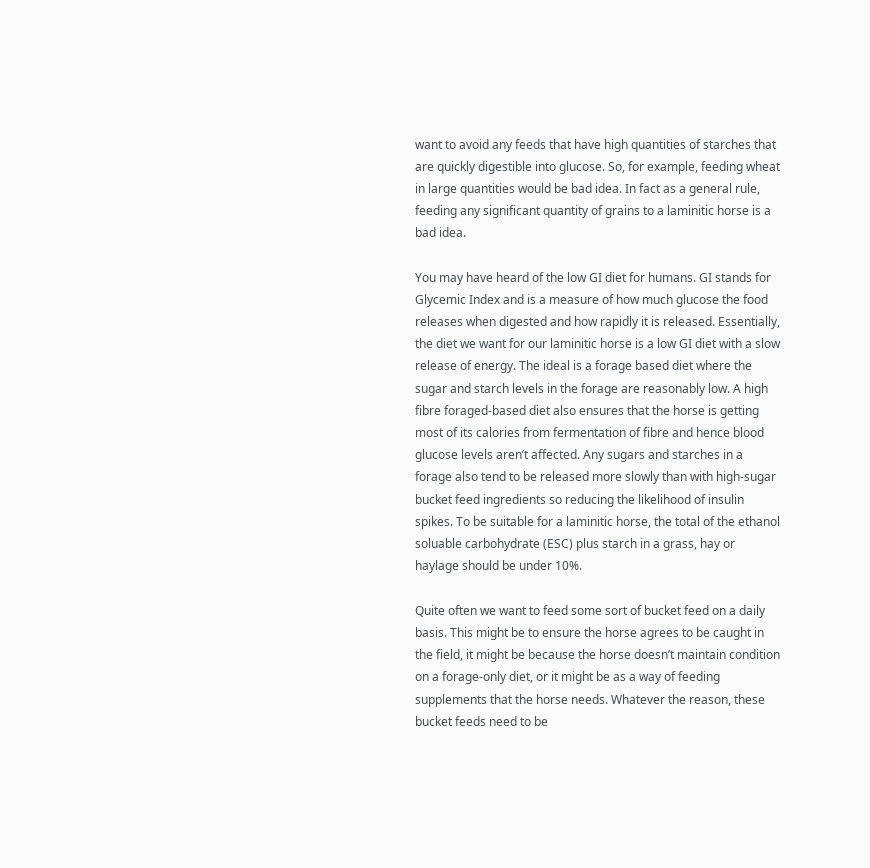want to avoid any feeds that have high quantities of starches that are quickly digestible into glucose. So, for example, feeding wheat in large quantities would be bad idea. In fact as a general rule, feeding any significant quantity of grains to a laminitic horse is a bad idea.

You may have heard of the low GI diet for humans. GI stands for Glycemic Index and is a measure of how much glucose the food releases when digested and how rapidly it is released. Essentially, the diet we want for our laminitic horse is a low GI diet with a slow release of energy. The ideal is a forage based diet where the sugar and starch levels in the forage are reasonably low. A high fibre foraged-based diet also ensures that the horse is getting most of its calories from fermentation of fibre and hence blood glucose levels aren’t affected. Any sugars and starches in a forage also tend to be released more slowly than with high-sugar bucket feed ingredients so reducing the likelihood of insulin spikes. To be suitable for a laminitic horse, the total of the ethanol soluable carbohydrate (ESC) plus starch in a grass, hay or haylage should be under 10%.

Quite often we want to feed some sort of bucket feed on a daily basis. This might be to ensure the horse agrees to be caught in the field, it might be because the horse doesn’t maintain condition on a forage-only diet, or it might be as a way of feeding supplements that the horse needs. Whatever the reason, these bucket feeds need to be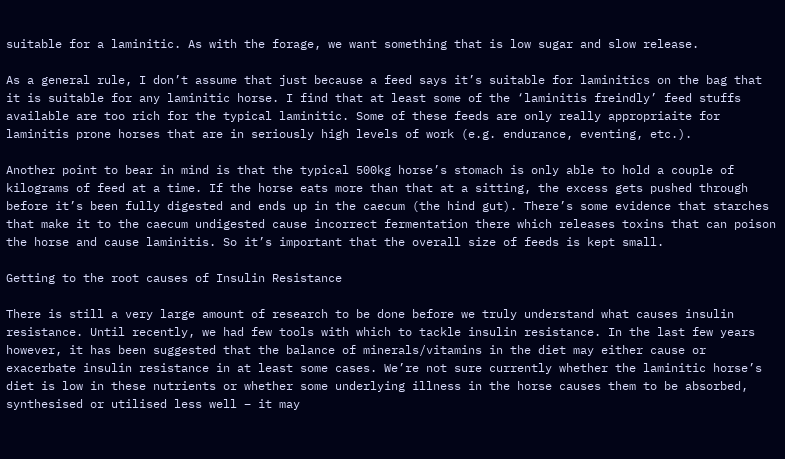suitable for a laminitic. As with the forage, we want something that is low sugar and slow release.

As a general rule, I don’t assume that just because a feed says it’s suitable for laminitics on the bag that it is suitable for any laminitic horse. I find that at least some of the ‘laminitis freindly’ feed stuffs available are too rich for the typical laminitic. Some of these feeds are only really appropriaite for laminitis prone horses that are in seriously high levels of work (e.g. endurance, eventing, etc.).

Another point to bear in mind is that the typical 500kg horse’s stomach is only able to hold a couple of kilograms of feed at a time. If the horse eats more than that at a sitting, the excess gets pushed through before it’s been fully digested and ends up in the caecum (the hind gut). There’s some evidence that starches that make it to the caecum undigested cause incorrect fermentation there which releases toxins that can poison the horse and cause laminitis. So it’s important that the overall size of feeds is kept small.

Getting to the root causes of Insulin Resistance

There is still a very large amount of research to be done before we truly understand what causes insulin resistance. Until recently, we had few tools with which to tackle insulin resistance. In the last few years however, it has been suggested that the balance of minerals/vitamins in the diet may either cause or exacerbate insulin resistance in at least some cases. We’re not sure currently whether the laminitic horse’s diet is low in these nutrients or whether some underlying illness in the horse causes them to be absorbed, synthesised or utilised less well – it may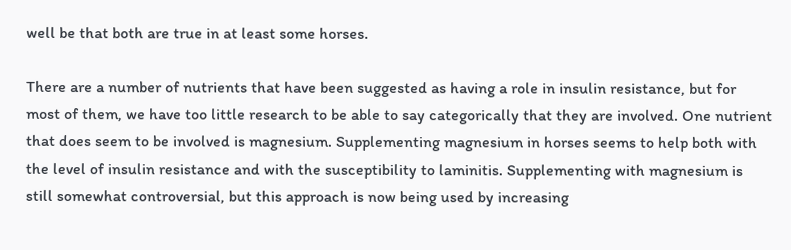well be that both are true in at least some horses.

There are a number of nutrients that have been suggested as having a role in insulin resistance, but for most of them, we have too little research to be able to say categorically that they are involved. One nutrient that does seem to be involved is magnesium. Supplementing magnesium in horses seems to help both with the level of insulin resistance and with the susceptibility to laminitis. Supplementing with magnesium is still somewhat controversial, but this approach is now being used by increasing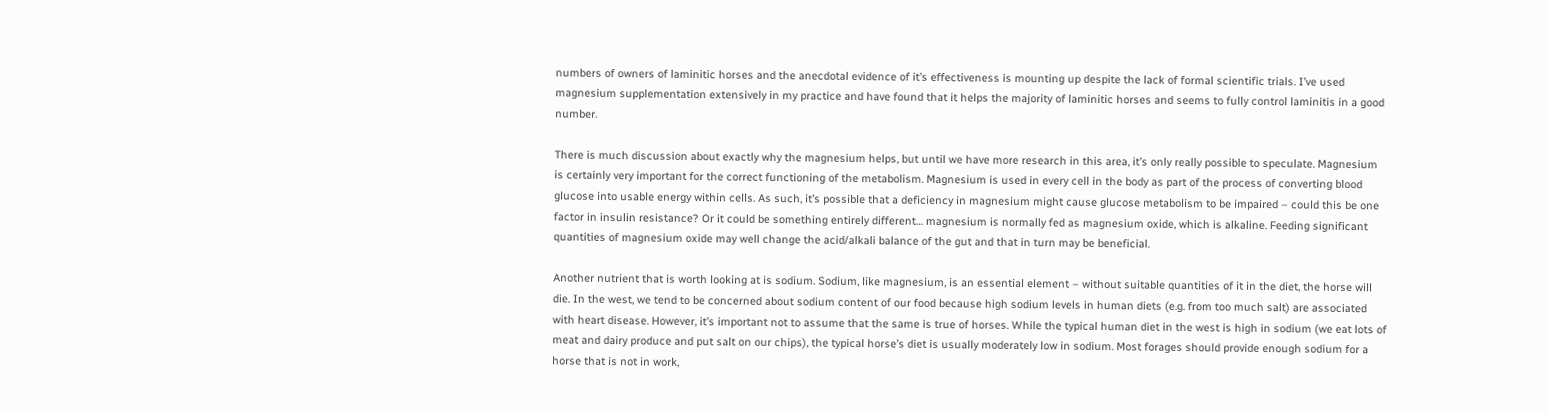numbers of owners of laminitic horses and the anecdotal evidence of it’s effectiveness is mounting up despite the lack of formal scientific trials. I’ve used magnesium supplementation extensively in my practice and have found that it helps the majority of laminitic horses and seems to fully control laminitis in a good number.

There is much discussion about exactly why the magnesium helps, but until we have more research in this area, it’s only really possible to speculate. Magnesium is certainly very important for the correct functioning of the metabolism. Magnesium is used in every cell in the body as part of the process of converting blood glucose into usable energy within cells. As such, it’s possible that a deficiency in magnesium might cause glucose metabolism to be impaired – could this be one factor in insulin resistance? Or it could be something entirely different… magnesium is normally fed as magnesium oxide, which is alkaline. Feeding significant quantities of magnesium oxide may well change the acid/alkali balance of the gut and that in turn may be beneficial.

Another nutrient that is worth looking at is sodium. Sodium, like magnesium, is an essential element – without suitable quantities of it in the diet, the horse will die. In the west, we tend to be concerned about sodium content of our food because high sodium levels in human diets (e.g. from too much salt) are associated with heart disease. However, it’s important not to assume that the same is true of horses. While the typical human diet in the west is high in sodium (we eat lots of meat and dairy produce and put salt on our chips), the typical horse’s diet is usually moderately low in sodium. Most forages should provide enough sodium for a horse that is not in work,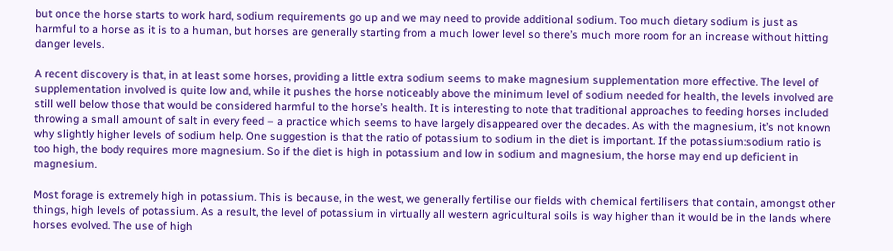but once the horse starts to work hard, sodium requirements go up and we may need to provide additional sodium. Too much dietary sodium is just as harmful to a horse as it is to a human, but horses are generally starting from a much lower level so there’s much more room for an increase without hitting danger levels.

A recent discovery is that, in at least some horses, providing a little extra sodium seems to make magnesium supplementation more effective. The level of supplementation involved is quite low and, while it pushes the horse noticeably above the minimum level of sodium needed for health, the levels involved are still well below those that would be considered harmful to the horse’s health. It is interesting to note that traditional approaches to feeding horses included throwing a small amount of salt in every feed – a practice which seems to have largely disappeared over the decades. As with the magnesium, it’s not known why slightly higher levels of sodium help. One suggestion is that the ratio of potassium to sodium in the diet is important. If the potassium:sodium ratio is too high, the body requires more magnesium. So if the diet is high in potassium and low in sodium and magnesium, the horse may end up deficient in magnesium.

Most forage is extremely high in potassium. This is because, in the west, we generally fertilise our fields with chemical fertilisers that contain, amongst other things, high levels of potassium. As a result, the level of potassium in virtually all western agricultural soils is way higher than it would be in the lands where horses evolved. The use of high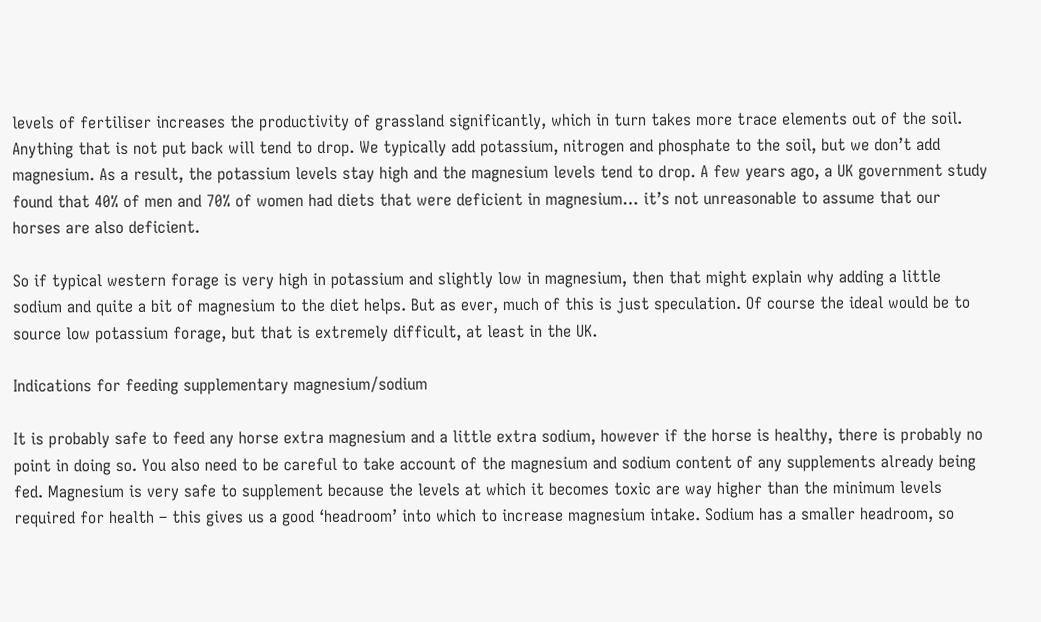levels of fertiliser increases the productivity of grassland significantly, which in turn takes more trace elements out of the soil. Anything that is not put back will tend to drop. We typically add potassium, nitrogen and phosphate to the soil, but we don’t add magnesium. As a result, the potassium levels stay high and the magnesium levels tend to drop. A few years ago, a UK government study found that 40% of men and 70% of women had diets that were deficient in magnesium… it’s not unreasonable to assume that our horses are also deficient.

So if typical western forage is very high in potassium and slightly low in magnesium, then that might explain why adding a little sodium and quite a bit of magnesium to the diet helps. But as ever, much of this is just speculation. Of course the ideal would be to source low potassium forage, but that is extremely difficult, at least in the UK.

Indications for feeding supplementary magnesium/sodium

It is probably safe to feed any horse extra magnesium and a little extra sodium, however if the horse is healthy, there is probably no point in doing so. You also need to be careful to take account of the magnesium and sodium content of any supplements already being fed. Magnesium is very safe to supplement because the levels at which it becomes toxic are way higher than the minimum levels required for health – this gives us a good ‘headroom’ into which to increase magnesium intake. Sodium has a smaller headroom, so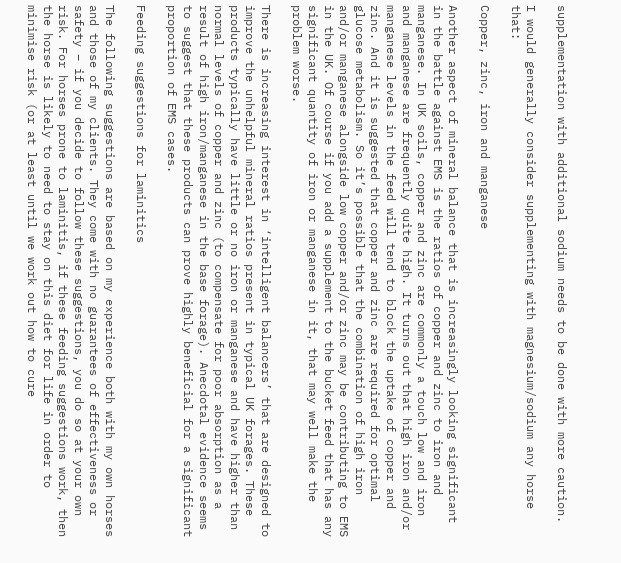supplementation with additional sodium needs to be done with more caution.

I would generally consider supplementing with magnesium/sodium any horse that:

Copper, zinc, iron and manganese

Another aspect of mineral balance that is increasingly looking significant in the battle against EMS is the ratios of copper and zinc to iron and manganese. In UK soils, copper and zinc are commonly a touch low and iron and manganese are frequently quite high. It turns out that high iron and/or manganese levels in the feed will tend to block the uptake of copper and zinc. And it is suggested that copper and zinc are required for optimal glucose metabolism. So it’s possible that the combination of high iron and/or manganese alongside low copper and/or zinc may be contributing to EMS in the UK. Of course if you add a supplement to the bucket feed that has any significant quantity of iron or manganese in it, that may well make the problem worse.

There is increasing interest in ‘intelligent balancers’ that are designed to improve the unhelpful mineral ratios present in typical UK forages. These products typically have little or no iron or manganese and have higher than normal levels of copper and zinc (to compensate for poor absorption as a result of high iron/manganese in the base forage). Anecdotal evidence seems to suggest that these products can prove highly beneficial for a significant proportion of EMS cases.

Feeding suggestions for laminitics

The following suggestions are based on my experience both with my own horses and those of my clients. They come with no guarantees of effectiveness or safety – if you decide to follow these suggestions, you do so at your own risk. For horses prone to laminitis, if these feeding suggestions work, then the horse is likely to need to stay on this diet for life in order to minimise risk (or at least until we work out how to cure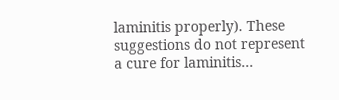laminitis properly). These suggestions do not represent a cure for laminitis…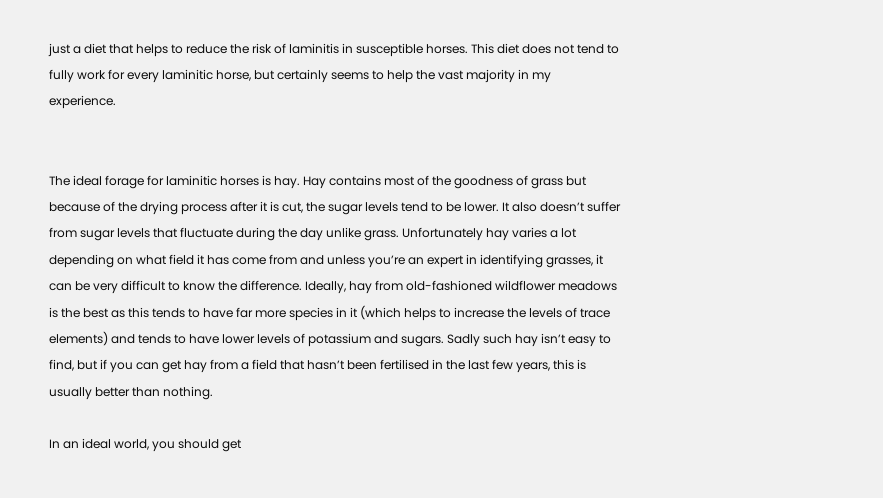just a diet that helps to reduce the risk of laminitis in susceptible horses. This diet does not tend to fully work for every laminitic horse, but certainly seems to help the vast majority in my experience.


The ideal forage for laminitic horses is hay. Hay contains most of the goodness of grass but because of the drying process after it is cut, the sugar levels tend to be lower. It also doesn’t suffer from sugar levels that fluctuate during the day unlike grass. Unfortunately hay varies a lot depending on what field it has come from and unless you’re an expert in identifying grasses, it can be very difficult to know the difference. Ideally, hay from old-fashioned wildflower meadows is the best as this tends to have far more species in it (which helps to increase the levels of trace elements) and tends to have lower levels of potassium and sugars. Sadly such hay isn’t easy to find, but if you can get hay from a field that hasn’t been fertilised in the last few years, this is usually better than nothing.

In an ideal world, you should get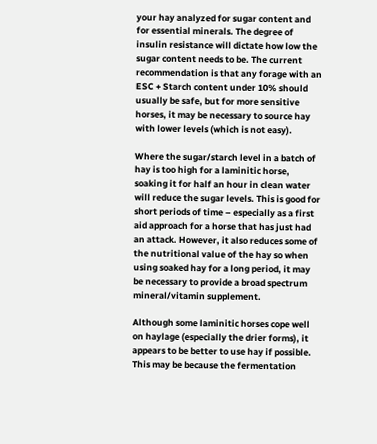your hay analyzed for sugar content and for essential minerals. The degree of insulin resistance will dictate how low the sugar content needs to be. The current recommendation is that any forage with an ESC + Starch content under 10% should usually be safe, but for more sensitive horses, it may be necessary to source hay with lower levels (which is not easy).

Where the sugar/starch level in a batch of hay is too high for a laminitic horse, soaking it for half an hour in clean water will reduce the sugar levels. This is good for short periods of time – especially as a first aid approach for a horse that has just had an attack. However, it also reduces some of the nutritional value of the hay so when using soaked hay for a long period, it may be necessary to provide a broad spectrum mineral/vitamin supplement.

Although some laminitic horses cope well on haylage (especially the drier forms), it appears to be better to use hay if possible. This may be because the fermentation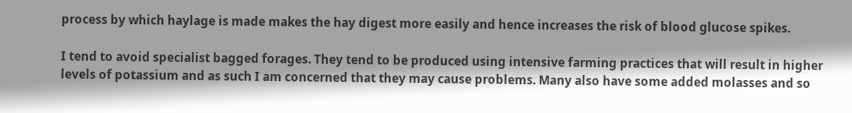process by which haylage is made makes the hay digest more easily and hence increases the risk of blood glucose spikes.

I tend to avoid specialist bagged forages. They tend to be produced using intensive farming practices that will result in higher levels of potassium and as such I am concerned that they may cause problems. Many also have some added molasses and so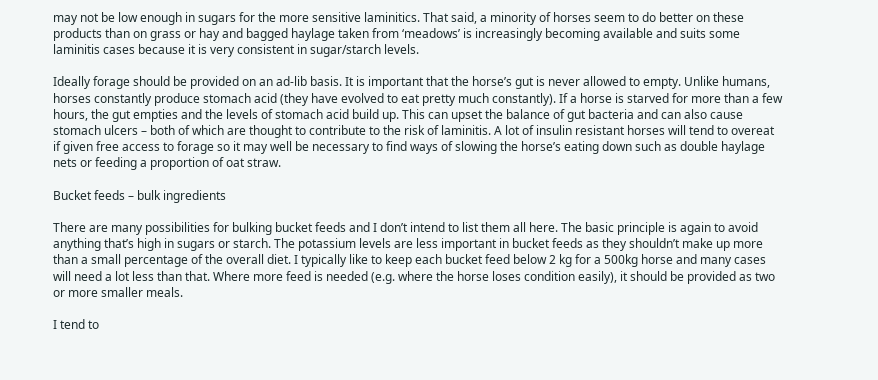may not be low enough in sugars for the more sensitive laminitics. That said, a minority of horses seem to do better on these products than on grass or hay and bagged haylage taken from ‘meadows’ is increasingly becoming available and suits some laminitis cases because it is very consistent in sugar/starch levels.

Ideally forage should be provided on an ad-lib basis. It is important that the horse’s gut is never allowed to empty. Unlike humans, horses constantly produce stomach acid (they have evolved to eat pretty much constantly). If a horse is starved for more than a few hours, the gut empties and the levels of stomach acid build up. This can upset the balance of gut bacteria and can also cause stomach ulcers – both of which are thought to contribute to the risk of laminitis. A lot of insulin resistant horses will tend to overeat if given free access to forage so it may well be necessary to find ways of slowing the horse’s eating down such as double haylage nets or feeding a proportion of oat straw.

Bucket feeds – bulk ingredients

There are many possibilities for bulking bucket feeds and I don’t intend to list them all here. The basic principle is again to avoid anything that’s high in sugars or starch. The potassium levels are less important in bucket feeds as they shouldn’t make up more than a small percentage of the overall diet. I typically like to keep each bucket feed below 2 kg for a 500kg horse and many cases will need a lot less than that. Where more feed is needed (e.g. where the horse loses condition easily), it should be provided as two or more smaller meals.

I tend to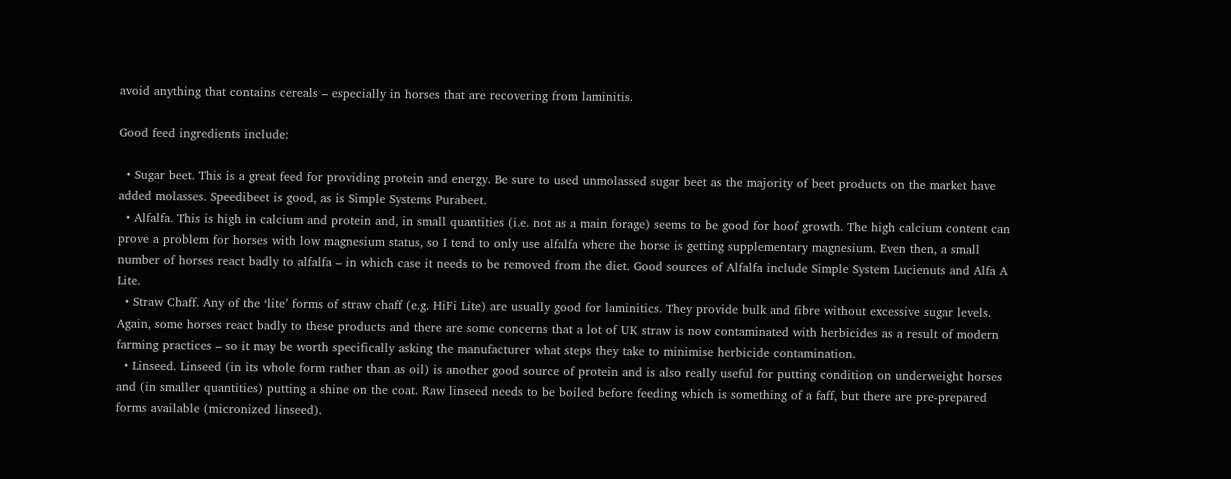avoid anything that contains cereals – especially in horses that are recovering from laminitis.

Good feed ingredients include:

  • Sugar beet. This is a great feed for providing protein and energy. Be sure to used unmolassed sugar beet as the majority of beet products on the market have added molasses. Speedibeet is good, as is Simple Systems Purabeet.
  • Alfalfa. This is high in calcium and protein and, in small quantities (i.e. not as a main forage) seems to be good for hoof growth. The high calcium content can prove a problem for horses with low magnesium status, so I tend to only use alfalfa where the horse is getting supplementary magnesium. Even then, a small number of horses react badly to alfalfa – in which case it needs to be removed from the diet. Good sources of Alfalfa include Simple System Lucienuts and Alfa A Lite.
  • Straw Chaff. Any of the ‘lite’ forms of straw chaff (e.g. HiFi Lite) are usually good for laminitics. They provide bulk and fibre without excessive sugar levels. Again, some horses react badly to these products and there are some concerns that a lot of UK straw is now contaminated with herbicides as a result of modern farming practices – so it may be worth specifically asking the manufacturer what steps they take to minimise herbicide contamination.
  • Linseed. Linseed (in its whole form rather than as oil) is another good source of protein and is also really useful for putting condition on underweight horses and (in smaller quantities) putting a shine on the coat. Raw linseed needs to be boiled before feeding which is something of a faff, but there are pre-prepared forms available (micronized linseed).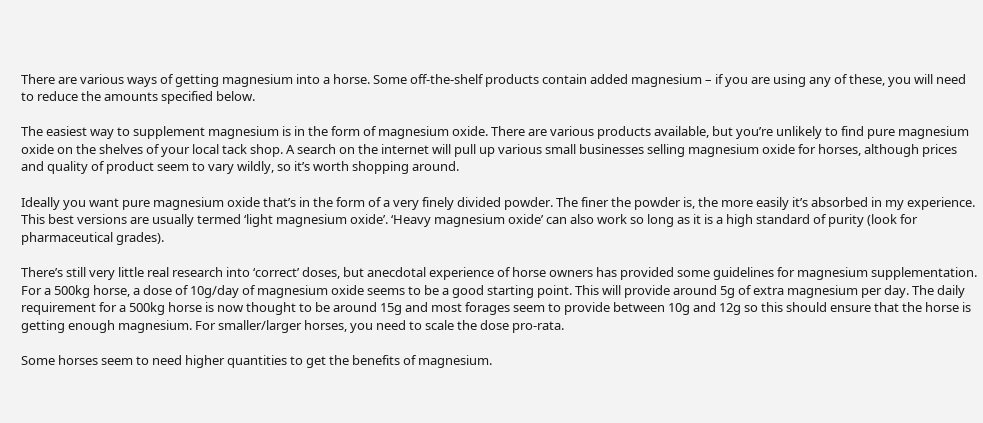There are various ways of getting magnesium into a horse. Some off-the-shelf products contain added magnesium – if you are using any of these, you will need to reduce the amounts specified below.

The easiest way to supplement magnesium is in the form of magnesium oxide. There are various products available, but you’re unlikely to find pure magnesium oxide on the shelves of your local tack shop. A search on the internet will pull up various small businesses selling magnesium oxide for horses, although prices and quality of product seem to vary wildly, so it’s worth shopping around.

Ideally you want pure magnesium oxide that’s in the form of a very finely divided powder. The finer the powder is, the more easily it’s absorbed in my experience. This best versions are usually termed ‘light magnesium oxide’. ‘Heavy magnesium oxide’ can also work so long as it is a high standard of purity (look for pharmaceutical grades).

There’s still very little real research into ‘correct’ doses, but anecdotal experience of horse owners has provided some guidelines for magnesium supplementation. For a 500kg horse, a dose of 10g/day of magnesium oxide seems to be a good starting point. This will provide around 5g of extra magnesium per day. The daily requirement for a 500kg horse is now thought to be around 15g and most forages seem to provide between 10g and 12g so this should ensure that the horse is getting enough magnesium. For smaller/larger horses, you need to scale the dose pro-rata.

Some horses seem to need higher quantities to get the benefits of magnesium.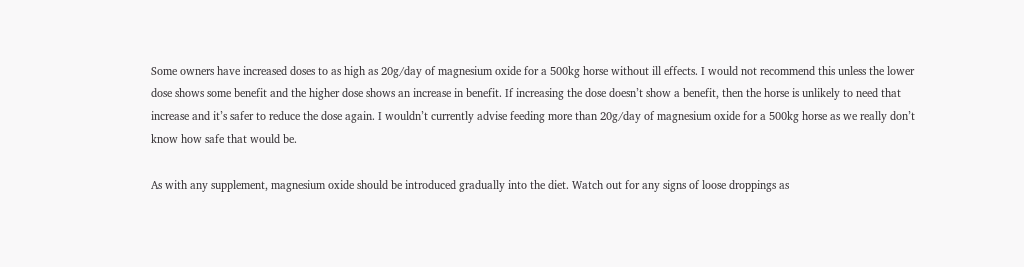Some owners have increased doses to as high as 20g/day of magnesium oxide for a 500kg horse without ill effects. I would not recommend this unless the lower dose shows some benefit and the higher dose shows an increase in benefit. If increasing the dose doesn’t show a benefit, then the horse is unlikely to need that increase and it’s safer to reduce the dose again. I wouldn’t currently advise feeding more than 20g/day of magnesium oxide for a 500kg horse as we really don’t know how safe that would be.

As with any supplement, magnesium oxide should be introduced gradually into the diet. Watch out for any signs of loose droppings as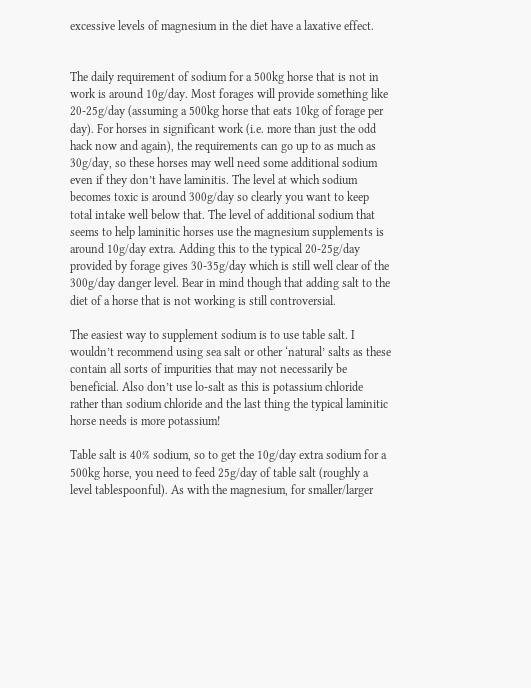excessive levels of magnesium in the diet have a laxative effect.


The daily requirement of sodium for a 500kg horse that is not in work is around 10g/day. Most forages will provide something like 20-25g/day (assuming a 500kg horse that eats 10kg of forage per day). For horses in significant work (i.e. more than just the odd hack now and again), the requirements can go up to as much as 30g/day, so these horses may well need some additional sodium even if they don’t have laminitis. The level at which sodium becomes toxic is around 300g/day so clearly you want to keep total intake well below that. The level of additional sodium that seems to help laminitic horses use the magnesium supplements is around 10g/day extra. Adding this to the typical 20-25g/day provided by forage gives 30-35g/day which is still well clear of the 300g/day danger level. Bear in mind though that adding salt to the diet of a horse that is not working is still controversial.

The easiest way to supplement sodium is to use table salt. I wouldn’t recommend using sea salt or other ‘natural’ salts as these contain all sorts of impurities that may not necessarily be beneficial. Also don’t use lo-salt as this is potassium chloride rather than sodium chloride and the last thing the typical laminitic horse needs is more potassium!

Table salt is 40% sodium, so to get the 10g/day extra sodium for a 500kg horse, you need to feed 25g/day of table salt (roughly a level tablespoonful). As with the magnesium, for smaller/larger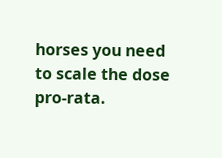horses you need to scale the dose pro-rata.